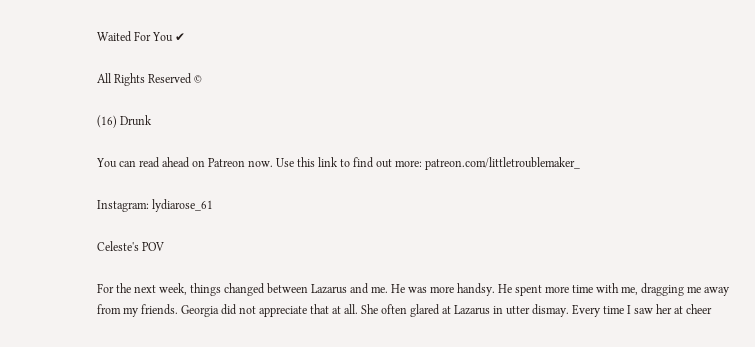Waited For You ✔

All Rights Reserved ©

(16) Drunk

You can read ahead on Patreon now. Use this link to find out more: patreon.com/littletroublemaker_

Instagram: lydiarose_61

Celeste's POV

For the next week, things changed between Lazarus and me. He was more handsy. He spent more time with me, dragging me away from my friends. Georgia did not appreciate that at all. She often glared at Lazarus in utter dismay. Every time I saw her at cheer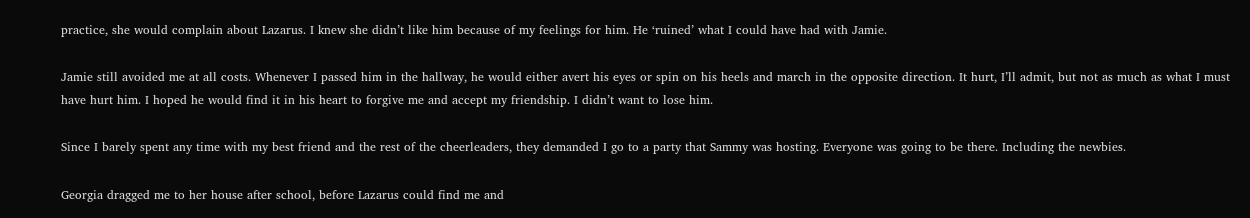practice, she would complain about Lazarus. I knew she didn’t like him because of my feelings for him. He ‘ruined’ what I could have had with Jamie.

Jamie still avoided me at all costs. Whenever I passed him in the hallway, he would either avert his eyes or spin on his heels and march in the opposite direction. It hurt, I’ll admit, but not as much as what I must have hurt him. I hoped he would find it in his heart to forgive me and accept my friendship. I didn’t want to lose him.

Since I barely spent any time with my best friend and the rest of the cheerleaders, they demanded I go to a party that Sammy was hosting. Everyone was going to be there. Including the newbies.

Georgia dragged me to her house after school, before Lazarus could find me and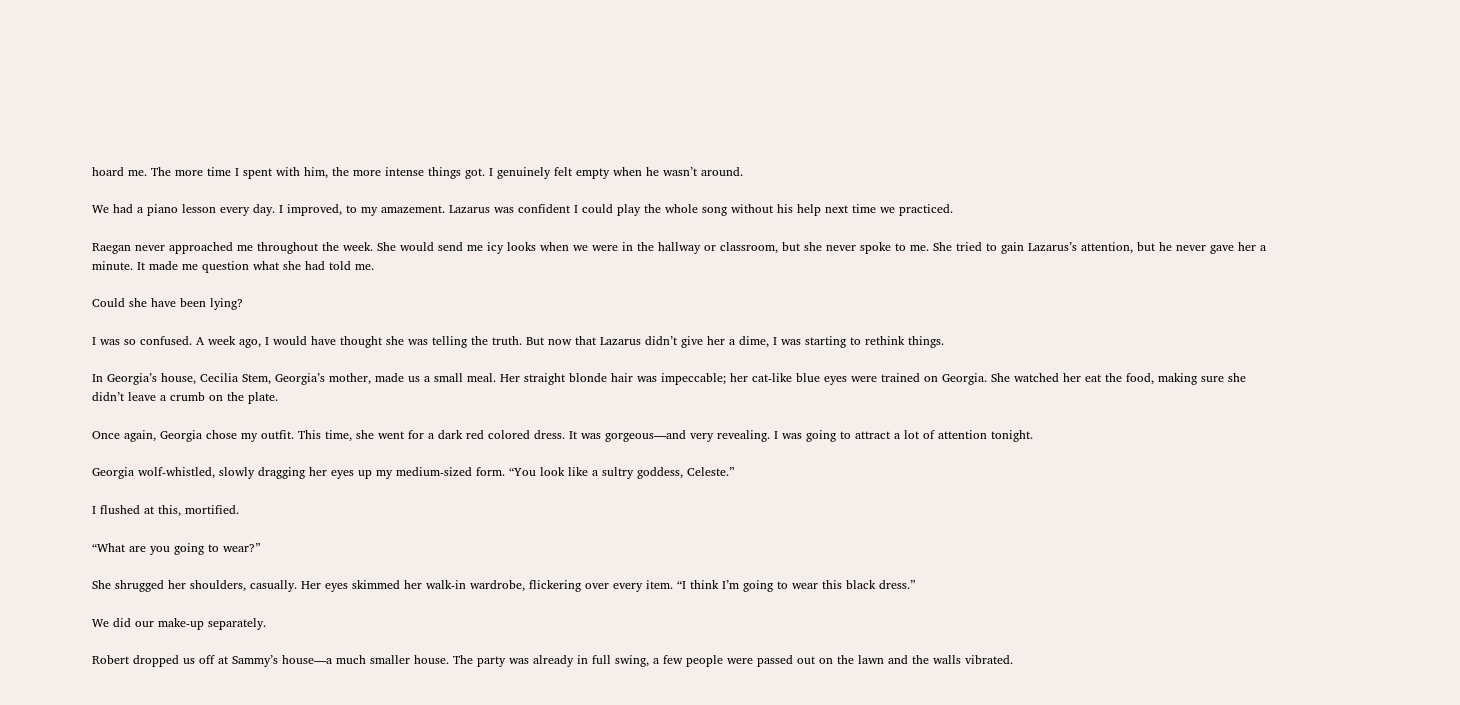hoard me. The more time I spent with him, the more intense things got. I genuinely felt empty when he wasn’t around.

We had a piano lesson every day. I improved, to my amazement. Lazarus was confident I could play the whole song without his help next time we practiced.

Raegan never approached me throughout the week. She would send me icy looks when we were in the hallway or classroom, but she never spoke to me. She tried to gain Lazarus’s attention, but he never gave her a minute. It made me question what she had told me.

Could she have been lying?

I was so confused. A week ago, I would have thought she was telling the truth. But now that Lazarus didn’t give her a dime, I was starting to rethink things.

In Georgia’s house, Cecilia Stem, Georgia’s mother, made us a small meal. Her straight blonde hair was impeccable; her cat-like blue eyes were trained on Georgia. She watched her eat the food, making sure she didn’t leave a crumb on the plate.

Once again, Georgia chose my outfit. This time, she went for a dark red colored dress. It was gorgeous—and very revealing. I was going to attract a lot of attention tonight.

Georgia wolf-whistled, slowly dragging her eyes up my medium-sized form. “You look like a sultry goddess, Celeste.”

I flushed at this, mortified.

“What are you going to wear?”

She shrugged her shoulders, casually. Her eyes skimmed her walk-in wardrobe, flickering over every item. “I think I’m going to wear this black dress.”

We did our make-up separately.

Robert dropped us off at Sammy’s house—a much smaller house. The party was already in full swing, a few people were passed out on the lawn and the walls vibrated.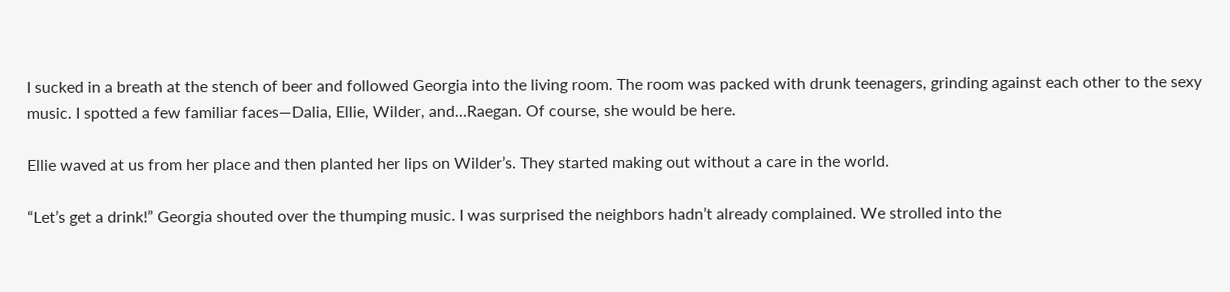I sucked in a breath at the stench of beer and followed Georgia into the living room. The room was packed with drunk teenagers, grinding against each other to the sexy music. I spotted a few familiar faces—Dalia, Ellie, Wilder, and…Raegan. Of course, she would be here.

Ellie waved at us from her place and then planted her lips on Wilder’s. They started making out without a care in the world.

“Let’s get a drink!” Georgia shouted over the thumping music. I was surprised the neighbors hadn’t already complained. We strolled into the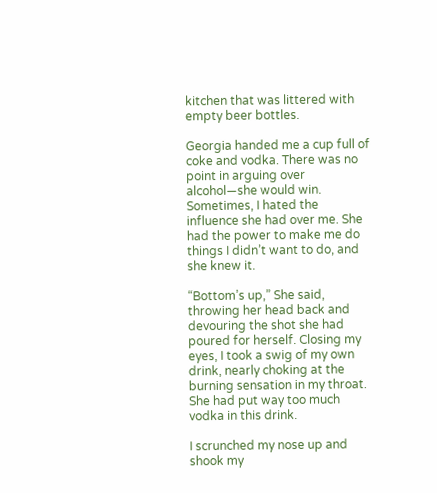kitchen that was littered with empty beer bottles.

Georgia handed me a cup full of coke and vodka. There was no point in arguing over alcohol—she would win. Sometimes, I hated the influence she had over me. She had the power to make me do things I didn’t want to do, and she knew it.

“Bottom’s up,” She said, throwing her head back and devouring the shot she had poured for herself. Closing my eyes, I took a swig of my own drink, nearly choking at the burning sensation in my throat. She had put way too much vodka in this drink.

I scrunched my nose up and shook my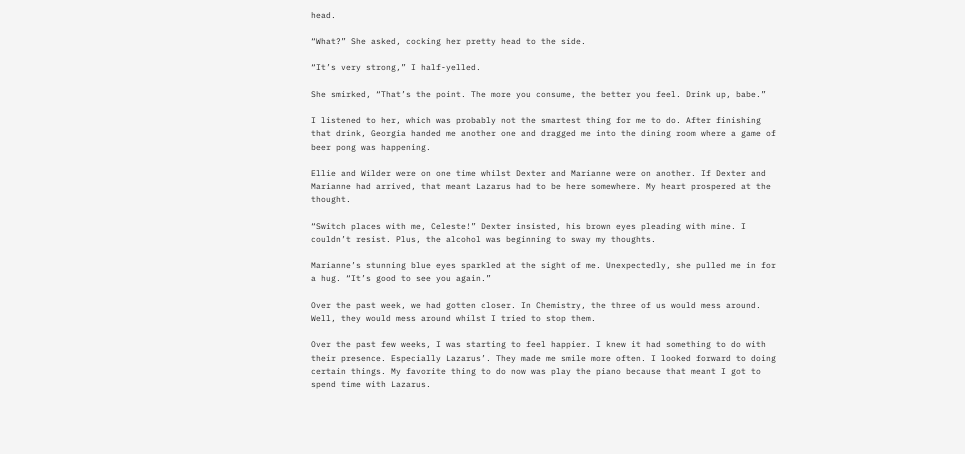head.

“What?” She asked, cocking her pretty head to the side.

“It’s very strong,” I half-yelled.

She smirked, “That’s the point. The more you consume, the better you feel. Drink up, babe.”

I listened to her, which was probably not the smartest thing for me to do. After finishing that drink, Georgia handed me another one and dragged me into the dining room where a game of beer pong was happening.

Ellie and Wilder were on one time whilst Dexter and Marianne were on another. If Dexter and Marianne had arrived, that meant Lazarus had to be here somewhere. My heart prospered at the thought.

“Switch places with me, Celeste!” Dexter insisted, his brown eyes pleading with mine. I couldn’t resist. Plus, the alcohol was beginning to sway my thoughts.

Marianne’s stunning blue eyes sparkled at the sight of me. Unexpectedly, she pulled me in for a hug. “It’s good to see you again.”

Over the past week, we had gotten closer. In Chemistry, the three of us would mess around. Well, they would mess around whilst I tried to stop them.

Over the past few weeks, I was starting to feel happier. I knew it had something to do with their presence. Especially Lazarus’. They made me smile more often. I looked forward to doing certain things. My favorite thing to do now was play the piano because that meant I got to spend time with Lazarus.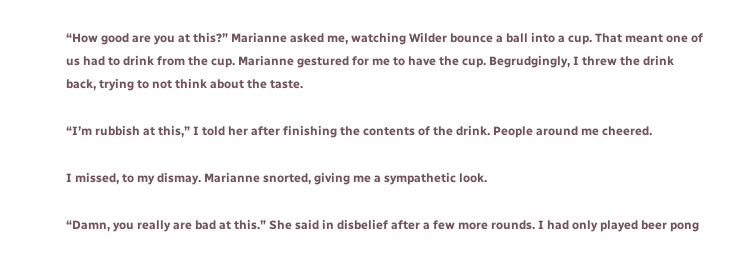“How good are you at this?” Marianne asked me, watching Wilder bounce a ball into a cup. That meant one of us had to drink from the cup. Marianne gestured for me to have the cup. Begrudgingly, I threw the drink back, trying to not think about the taste.

“I’m rubbish at this,” I told her after finishing the contents of the drink. People around me cheered.

I missed, to my dismay. Marianne snorted, giving me a sympathetic look.

“Damn, you really are bad at this.” She said in disbelief after a few more rounds. I had only played beer pong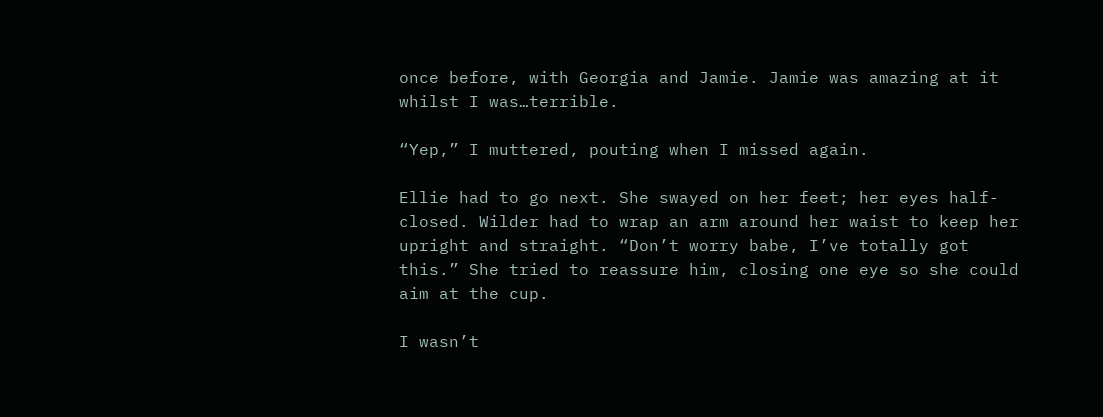once before, with Georgia and Jamie. Jamie was amazing at it whilst I was…terrible.

“Yep,” I muttered, pouting when I missed again.

Ellie had to go next. She swayed on her feet; her eyes half-closed. Wilder had to wrap an arm around her waist to keep her upright and straight. “Don’t worry babe, I’ve totally got this.” She tried to reassure him, closing one eye so she could aim at the cup.

I wasn’t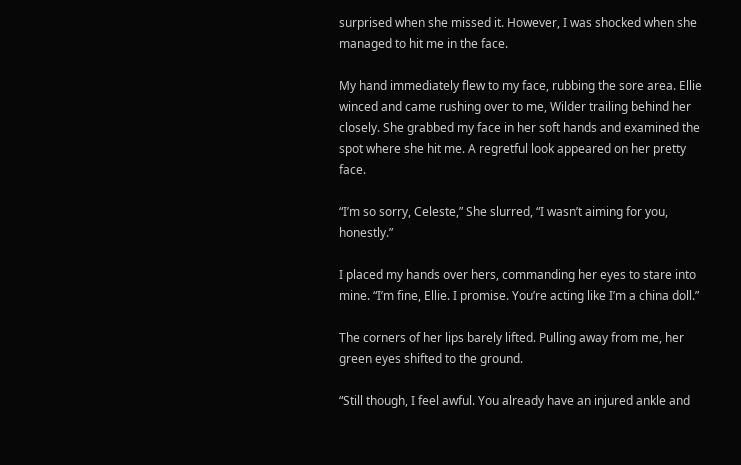surprised when she missed it. However, I was shocked when she managed to hit me in the face.

My hand immediately flew to my face, rubbing the sore area. Ellie winced and came rushing over to me, Wilder trailing behind her closely. She grabbed my face in her soft hands and examined the spot where she hit me. A regretful look appeared on her pretty face.

“I’m so sorry, Celeste,” She slurred, “I wasn’t aiming for you, honestly.”

I placed my hands over hers, commanding her eyes to stare into mine. “I’m fine, Ellie. I promise. You’re acting like I’m a china doll.”

The corners of her lips barely lifted. Pulling away from me, her green eyes shifted to the ground.

“Still though, I feel awful. You already have an injured ankle and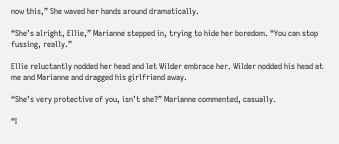now this,” She waved her hands around dramatically.

“She’s alright, Ellie,” Marianne stepped in, trying to hide her boredom. “You can stop fussing, really.”

Ellie reluctantly nodded her head and let Wilder embrace her. Wilder nodded his head at me and Marianne and dragged his girlfriend away.

“She’s very protective of you, isn’t she?” Marianne commented, casually.

“I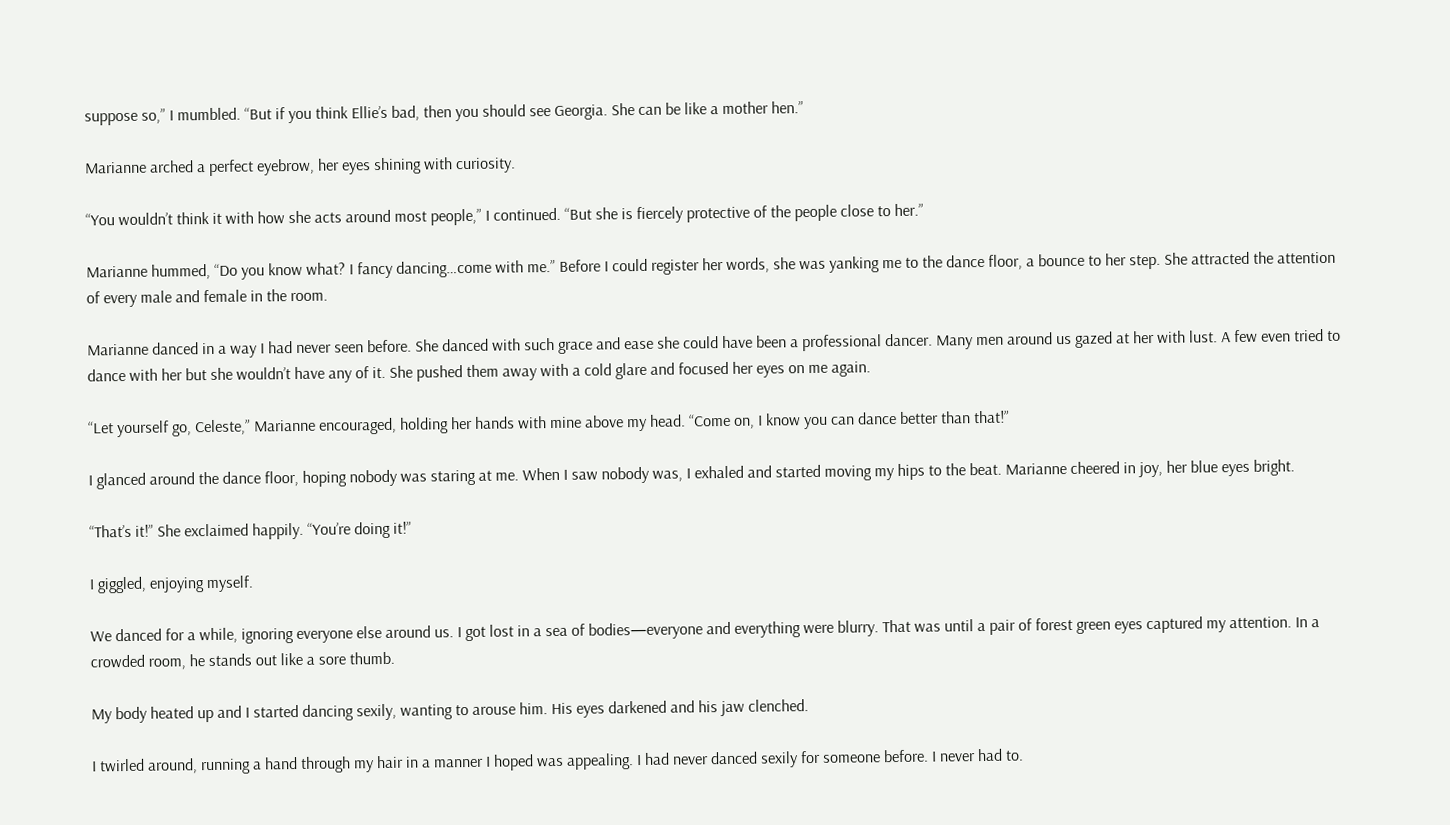suppose so,” I mumbled. “But if you think Ellie’s bad, then you should see Georgia. She can be like a mother hen.”

Marianne arched a perfect eyebrow, her eyes shining with curiosity.

“You wouldn’t think it with how she acts around most people,” I continued. “But she is fiercely protective of the people close to her.”

Marianne hummed, “Do you know what? I fancy dancing…come with me.” Before I could register her words, she was yanking me to the dance floor, a bounce to her step. She attracted the attention of every male and female in the room.

Marianne danced in a way I had never seen before. She danced with such grace and ease she could have been a professional dancer. Many men around us gazed at her with lust. A few even tried to dance with her but she wouldn’t have any of it. She pushed them away with a cold glare and focused her eyes on me again.

“Let yourself go, Celeste,” Marianne encouraged, holding her hands with mine above my head. “Come on, I know you can dance better than that!”

I glanced around the dance floor, hoping nobody was staring at me. When I saw nobody was, I exhaled and started moving my hips to the beat. Marianne cheered in joy, her blue eyes bright.

“That’s it!” She exclaimed happily. “You’re doing it!”

I giggled, enjoying myself.

We danced for a while, ignoring everyone else around us. I got lost in a sea of bodies—everyone and everything were blurry. That was until a pair of forest green eyes captured my attention. In a crowded room, he stands out like a sore thumb.

My body heated up and I started dancing sexily, wanting to arouse him. His eyes darkened and his jaw clenched.

I twirled around, running a hand through my hair in a manner I hoped was appealing. I had never danced sexily for someone before. I never had to.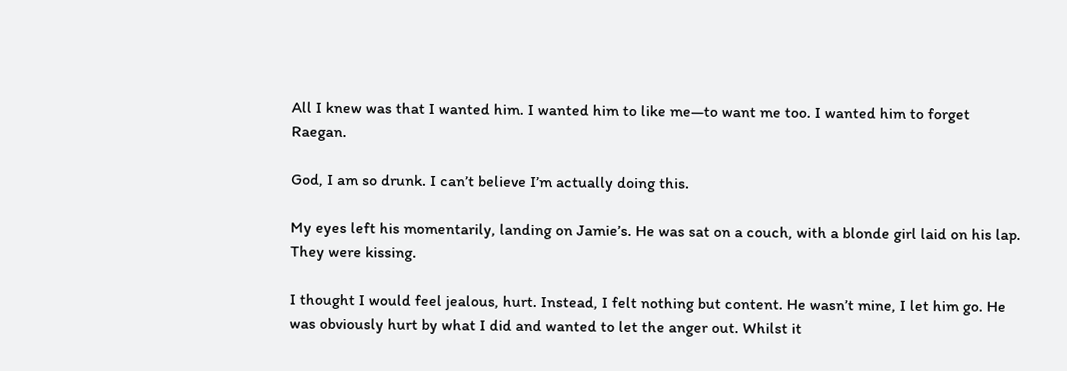All I knew was that I wanted him. I wanted him to like me—to want me too. I wanted him to forget Raegan.

God, I am so drunk. I can’t believe I’m actually doing this.

My eyes left his momentarily, landing on Jamie’s. He was sat on a couch, with a blonde girl laid on his lap. They were kissing.

I thought I would feel jealous, hurt. Instead, I felt nothing but content. He wasn’t mine, I let him go. He was obviously hurt by what I did and wanted to let the anger out. Whilst it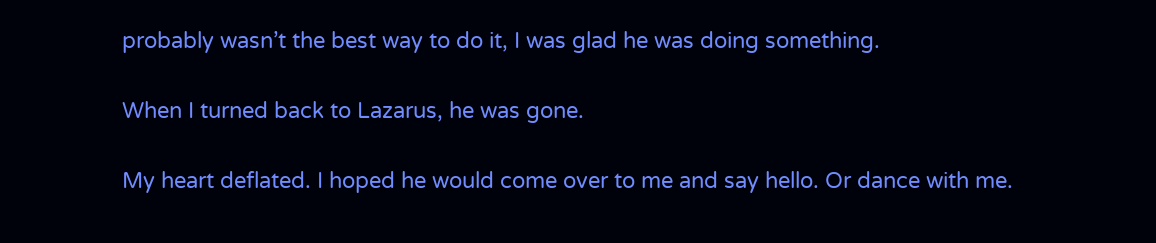probably wasn’t the best way to do it, I was glad he was doing something.

When I turned back to Lazarus, he was gone.

My heart deflated. I hoped he would come over to me and say hello. Or dance with me.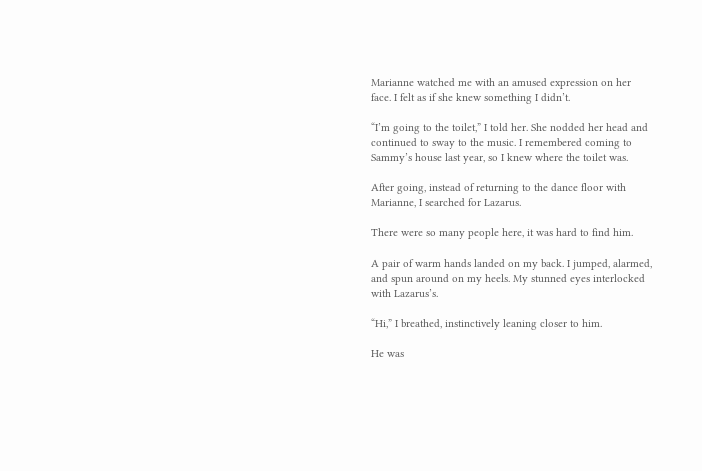Marianne watched me with an amused expression on her face. I felt as if she knew something I didn’t.

“I’m going to the toilet,” I told her. She nodded her head and continued to sway to the music. I remembered coming to Sammy’s house last year, so I knew where the toilet was.

After going, instead of returning to the dance floor with Marianne, I searched for Lazarus.

There were so many people here, it was hard to find him.

A pair of warm hands landed on my back. I jumped, alarmed, and spun around on my heels. My stunned eyes interlocked with Lazarus’s.

“Hi,” I breathed, instinctively leaning closer to him.

He was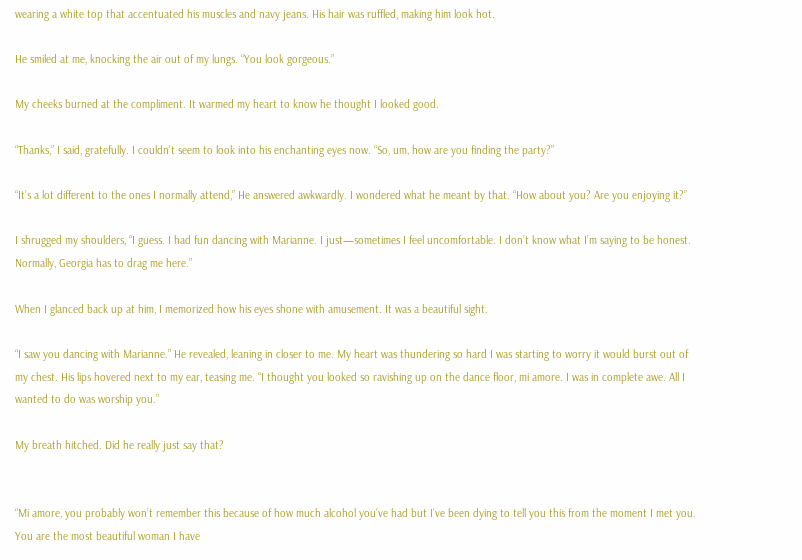wearing a white top that accentuated his muscles and navy jeans. His hair was ruffled, making him look hot.

He smiled at me, knocking the air out of my lungs. “You look gorgeous.”

My cheeks burned at the compliment. It warmed my heart to know he thought I looked good.

“Thanks,” I said, gratefully. I couldn’t seem to look into his enchanting eyes now. “So, um, how are you finding the party?”

“It’s a lot different to the ones I normally attend,” He answered awkwardly. I wondered what he meant by that. “How about you? Are you enjoying it?”

I shrugged my shoulders, “I guess. I had fun dancing with Marianne. I just—sometimes I feel uncomfortable. I don’t know what I’m saying to be honest. Normally, Georgia has to drag me here.”

When I glanced back up at him, I memorized how his eyes shone with amusement. It was a beautiful sight.

“I saw you dancing with Marianne.” He revealed, leaning in closer to me. My heart was thundering so hard I was starting to worry it would burst out of my chest. His lips hovered next to my ear, teasing me. “I thought you looked so ravishing up on the dance floor, mi amore. I was in complete awe. All I wanted to do was worship you.”

My breath hitched. Did he really just say that?


“Mi amore, you probably won’t remember this because of how much alcohol you’ve had but I’ve been dying to tell you this from the moment I met you. You are the most beautiful woman I have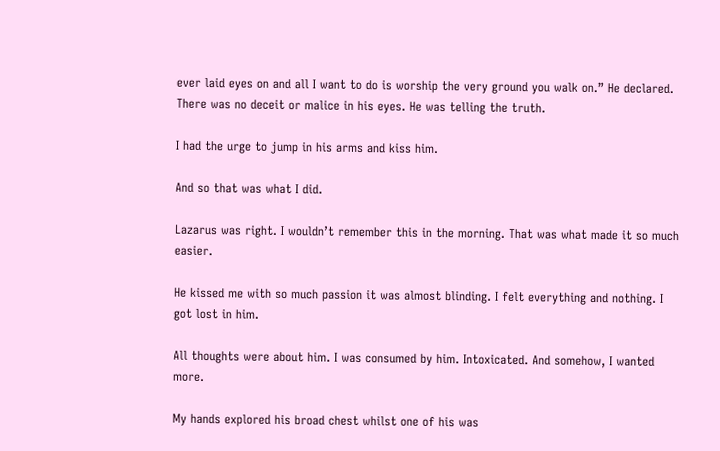ever laid eyes on and all I want to do is worship the very ground you walk on.” He declared. There was no deceit or malice in his eyes. He was telling the truth.

I had the urge to jump in his arms and kiss him.

And so that was what I did.

Lazarus was right. I wouldn’t remember this in the morning. That was what made it so much easier.

He kissed me with so much passion it was almost blinding. I felt everything and nothing. I got lost in him.

All thoughts were about him. I was consumed by him. Intoxicated. And somehow, I wanted more.

My hands explored his broad chest whilst one of his was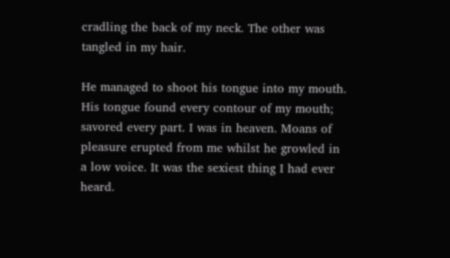cradling the back of my neck. The other was tangled in my hair.

He managed to shoot his tongue into my mouth. His tongue found every contour of my mouth; savored every part. I was in heaven. Moans of pleasure erupted from me whilst he growled in a low voice. It was the sexiest thing I had ever heard.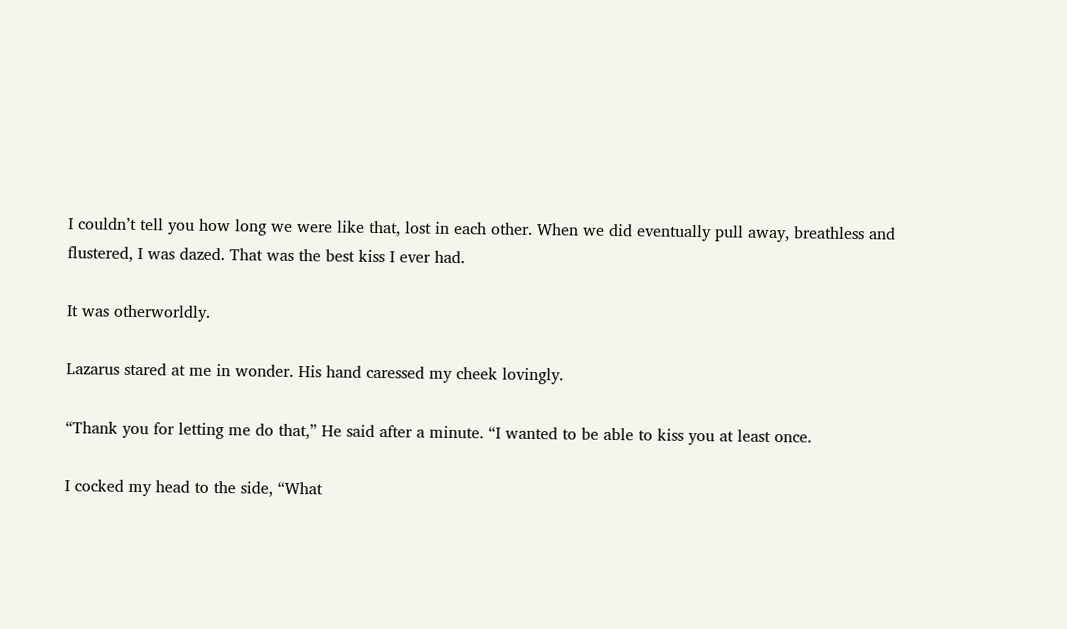I couldn’t tell you how long we were like that, lost in each other. When we did eventually pull away, breathless and flustered, I was dazed. That was the best kiss I ever had.

It was otherworldly.

Lazarus stared at me in wonder. His hand caressed my cheek lovingly.

“Thank you for letting me do that,” He said after a minute. “I wanted to be able to kiss you at least once.

I cocked my head to the side, “What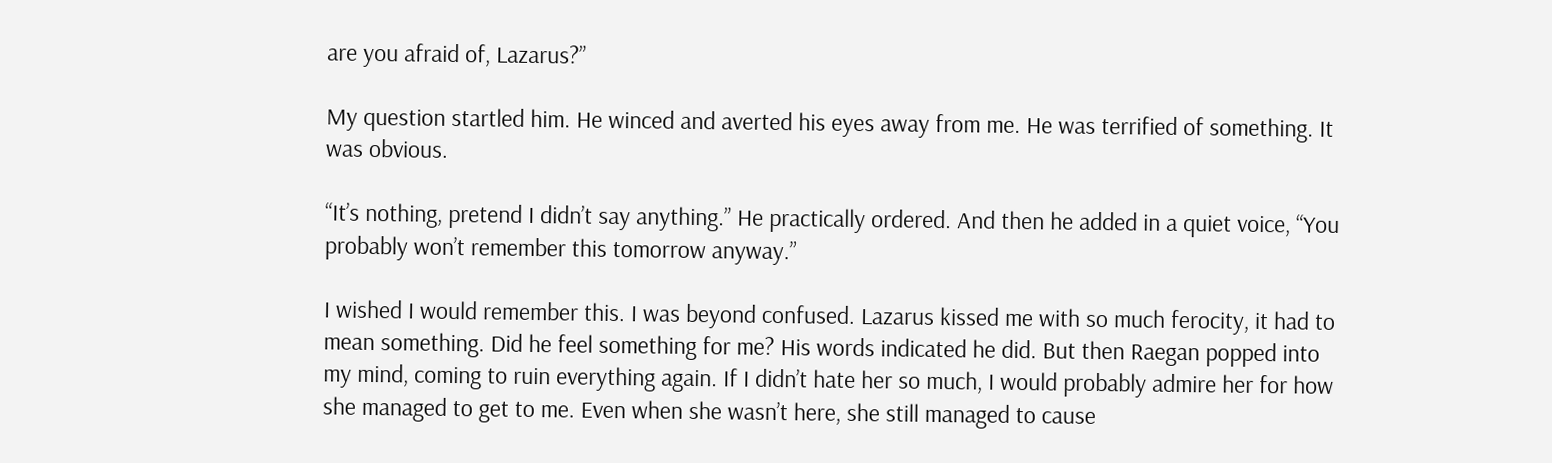are you afraid of, Lazarus?”

My question startled him. He winced and averted his eyes away from me. He was terrified of something. It was obvious.

“It’s nothing, pretend I didn’t say anything.” He practically ordered. And then he added in a quiet voice, “You probably won’t remember this tomorrow anyway.”

I wished I would remember this. I was beyond confused. Lazarus kissed me with so much ferocity, it had to mean something. Did he feel something for me? His words indicated he did. But then Raegan popped into my mind, coming to ruin everything again. If I didn’t hate her so much, I would probably admire her for how she managed to get to me. Even when she wasn’t here, she still managed to cause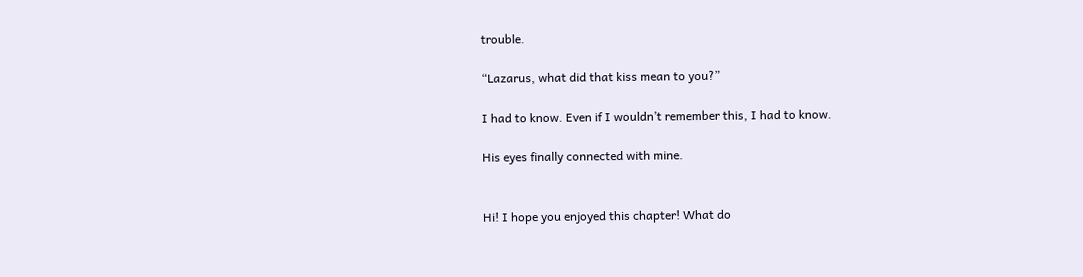trouble.

“Lazarus, what did that kiss mean to you?”

I had to know. Even if I wouldn’t remember this, I had to know.

His eyes finally connected with mine.


Hi! I hope you enjoyed this chapter! What do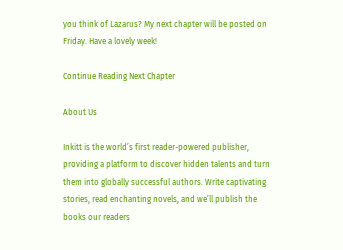you think of Lazarus? My next chapter will be posted on Friday. Have a lovely week!

Continue Reading Next Chapter

About Us

Inkitt is the world’s first reader-powered publisher, providing a platform to discover hidden talents and turn them into globally successful authors. Write captivating stories, read enchanting novels, and we’ll publish the books our readers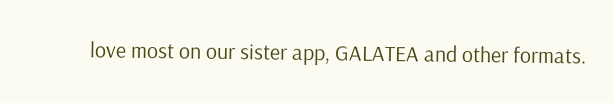love most on our sister app, GALATEA and other formats.